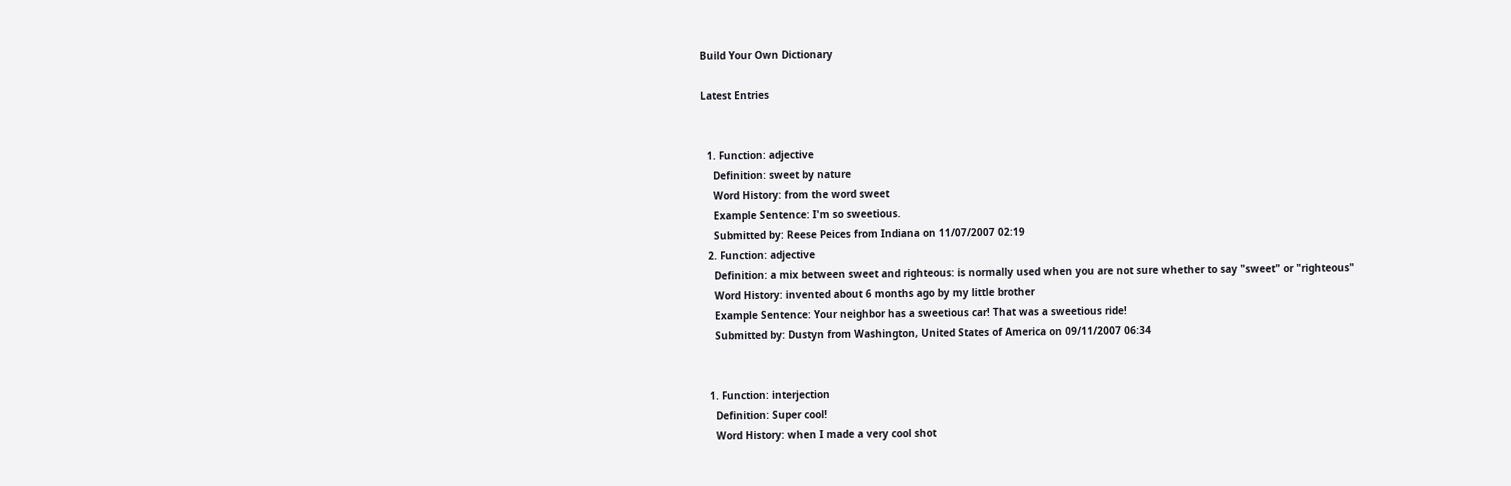Build Your Own Dictionary

Latest Entries


  1. Function: adjective
    Definition: sweet by nature
    Word History: from the word sweet
    Example Sentence: I'm so sweetious.
    Submitted by: Reese Peices from Indiana on 11/07/2007 02:19
  2. Function: adjective
    Definition: a mix between sweet and righteous: is normally used when you are not sure whether to say "sweet" or "righteous"
    Word History: invented about 6 months ago by my little brother
    Example Sentence: Your neighbor has a sweetious car! That was a sweetious ride!
    Submitted by: Dustyn from Washington, United States of America on 09/11/2007 06:34


  1. Function: interjection
    Definition: Super cool!
    Word History: when I made a very cool shot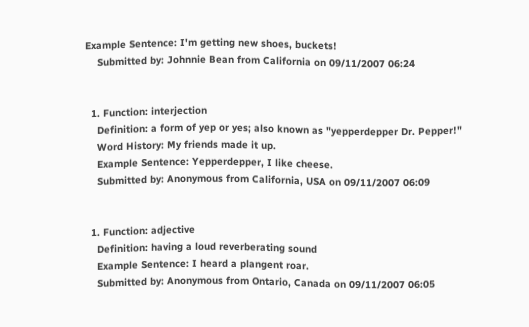Example Sentence: I'm getting new shoes, buckets!
    Submitted by: Johnnie Bean from California on 09/11/2007 06:24


  1. Function: interjection
    Definition: a form of yep or yes; also known as "yepperdepper Dr. Pepper!"
    Word History: My friends made it up.
    Example Sentence: Yepperdepper, I like cheese.
    Submitted by: Anonymous from California, USA on 09/11/2007 06:09


  1. Function: adjective
    Definition: having a loud reverberating sound
    Example Sentence: I heard a plangent roar.
    Submitted by: Anonymous from Ontario, Canada on 09/11/2007 06:05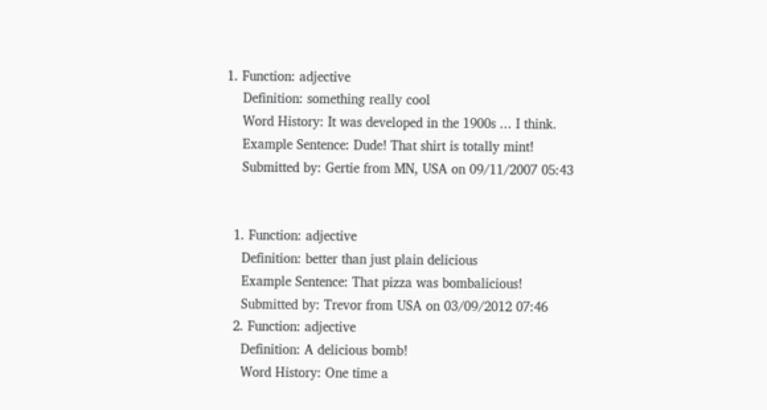1. Function: adjective
    Definition: something really cool
    Word History: It was developed in the 1900s ... I think.
    Example Sentence: Dude! That shirt is totally mint!
    Submitted by: Gertie from MN, USA on 09/11/2007 05:43


  1. Function: adjective
    Definition: better than just plain delicious
    Example Sentence: That pizza was bombalicious!
    Submitted by: Trevor from USA on 03/09/2012 07:46
  2. Function: adjective
    Definition: A delicious bomb!
    Word History: One time a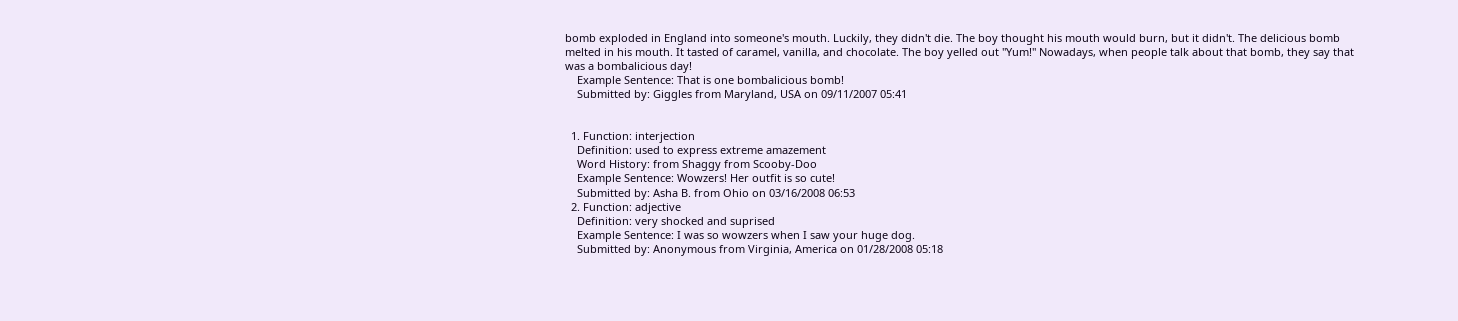bomb exploded in England into someone's mouth. Luckily, they didn't die. The boy thought his mouth would burn, but it didn't. The delicious bomb melted in his mouth. It tasted of caramel, vanilla, and chocolate. The boy yelled out "Yum!" Nowadays, when people talk about that bomb, they say that was a bombalicious day!
    Example Sentence: That is one bombalicious bomb!
    Submitted by: Giggles from Maryland, USA on 09/11/2007 05:41


  1. Function: interjection
    Definition: used to express extreme amazement
    Word History: from Shaggy from Scooby-Doo
    Example Sentence: Wowzers! Her outfit is so cute!
    Submitted by: Asha B. from Ohio on 03/16/2008 06:53
  2. Function: adjective
    Definition: very shocked and suprised
    Example Sentence: I was so wowzers when I saw your huge dog.
    Submitted by: Anonymous from Virginia, America on 01/28/2008 05:18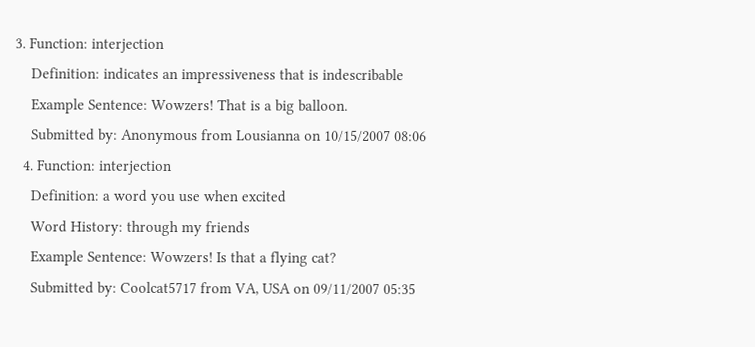3. Function: interjection
    Definition: indicates an impressiveness that is indescribable
    Example Sentence: Wowzers! That is a big balloon.
    Submitted by: Anonymous from Lousianna on 10/15/2007 08:06
  4. Function: interjection
    Definition: a word you use when excited
    Word History: through my friends
    Example Sentence: Wowzers! Is that a flying cat?
    Submitted by: Coolcat5717 from VA, USA on 09/11/2007 05:35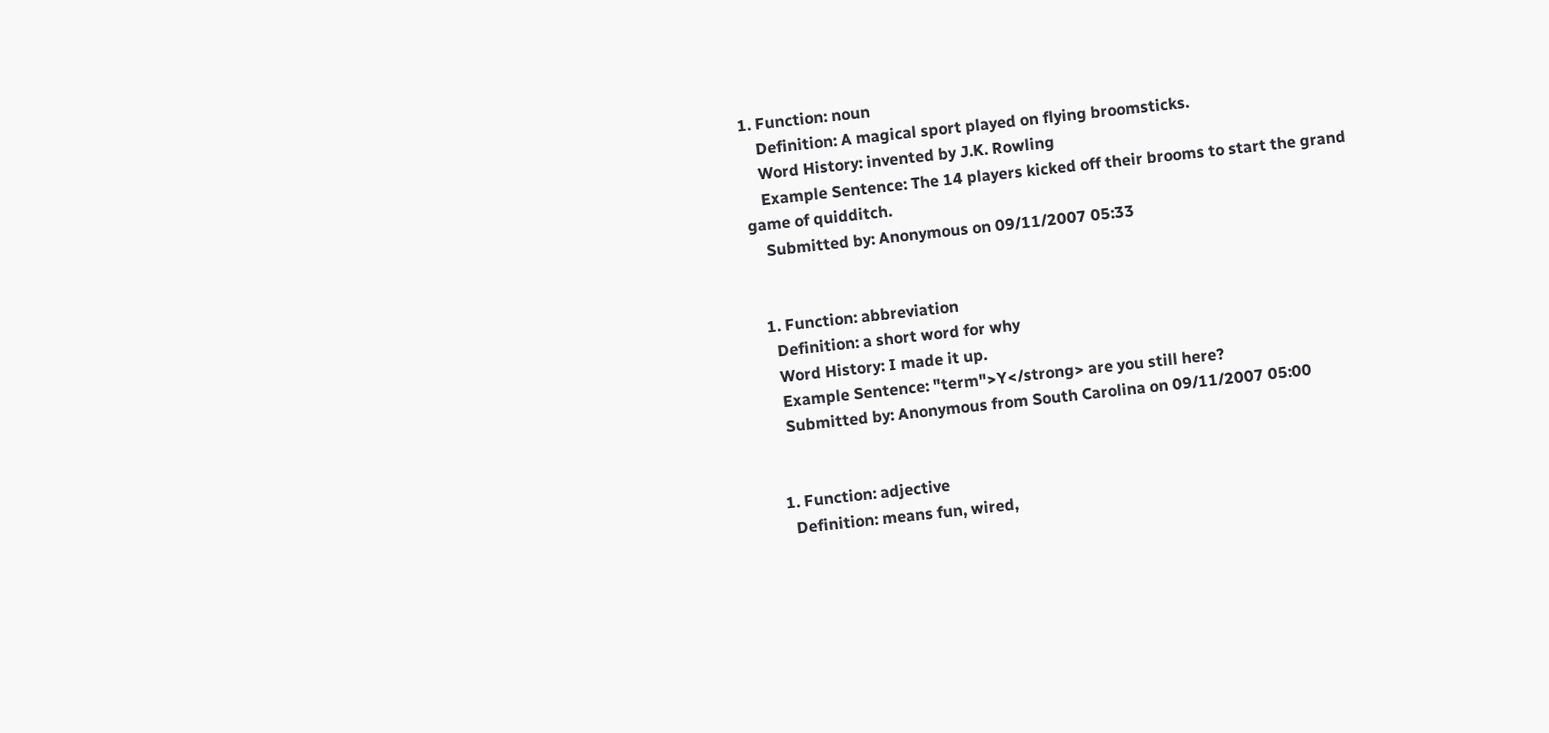1. Function: noun
    Definition: A magical sport played on flying broomsticks.
    Word History: invented by J.K. Rowling
    Example Sentence: The 14 players kicked off their brooms to start the grand game of quidditch.
    Submitted by: Anonymous on 09/11/2007 05:33


  1. Function: abbreviation
    Definition: a short word for why
    Word History: I made it up.
    Example Sentence: "term">Y</strong> are you still here?
    Submitted by: Anonymous from South Carolina on 09/11/2007 05:00


  1. Function: adjective
    Definition: means fun, wired,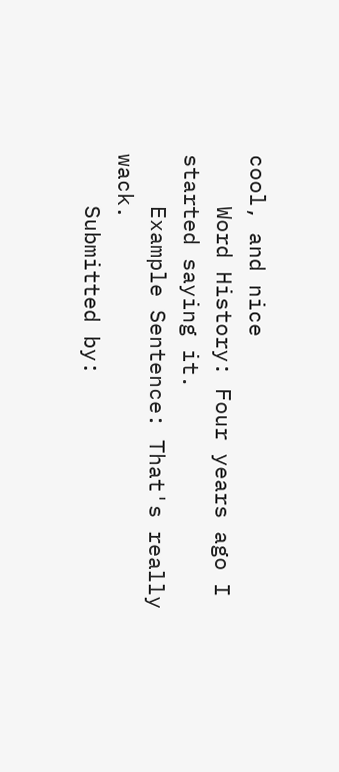cool, and nice
    Word History: Four years ago I started saying it.
    Example Sentence: That's really wack.
    Submitted by: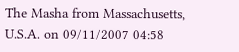The Masha from Massachusetts, U.S.A. on 09/11/2007 04:58